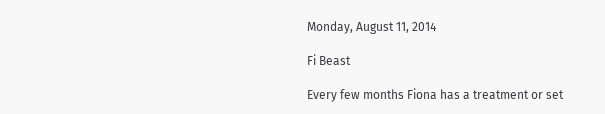Monday, August 11, 2014

Fi Beast

Every few months Fiona has a treatment or set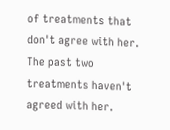of treatments that don't agree with her. The past two treatments haven't agreed with her.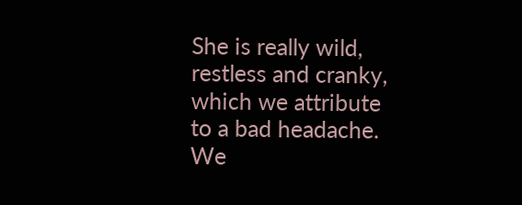She is really wild, restless and cranky, which we attribute to a bad headache. We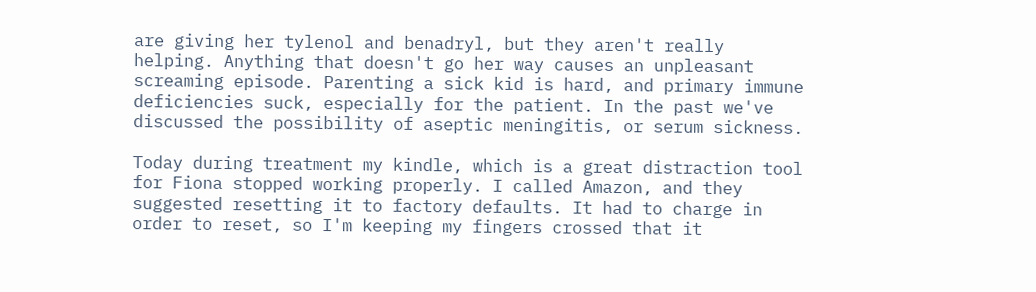are giving her tylenol and benadryl, but they aren't really helping. Anything that doesn't go her way causes an unpleasant screaming episode. Parenting a sick kid is hard, and primary immune deficiencies suck, especially for the patient. In the past we've discussed the possibility of aseptic meningitis, or serum sickness.

Today during treatment my kindle, which is a great distraction tool for Fiona stopped working properly. I called Amazon, and they suggested resetting it to factory defaults. It had to charge in order to reset, so I'm keeping my fingers crossed that it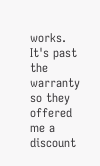works. It's past the warranty so they offered me a discount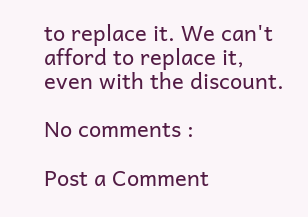to replace it. We can't afford to replace it, even with the discount.

No comments :

Post a Comment